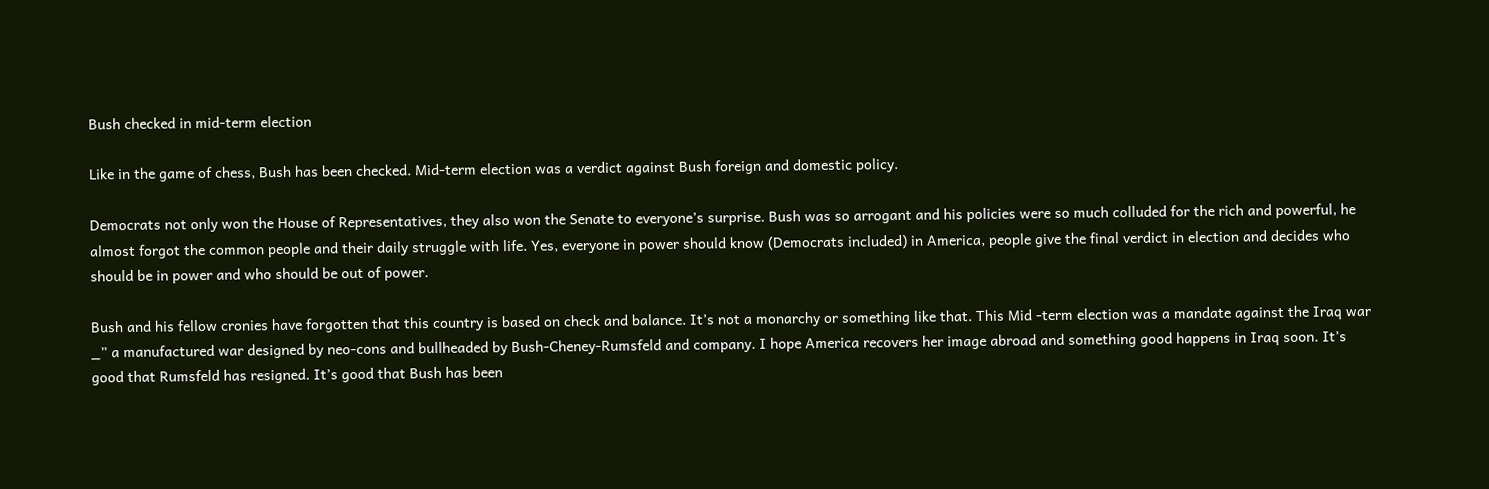Bush checked in mid-term election

Like in the game of chess, Bush has been checked. Mid-term election was a verdict against Bush foreign and domestic policy.

Democrats not only won the House of Representatives, they also won the Senate to everyone’s surprise. Bush was so arrogant and his policies were so much colluded for the rich and powerful, he almost forgot the common people and their daily struggle with life. Yes, everyone in power should know (Democrats included) in America, people give the final verdict in election and decides who should be in power and who should be out of power.

Bush and his fellow cronies have forgotten that this country is based on check and balance. It’s not a monarchy or something like that. This Mid -term election was a mandate against the Iraq war _” a manufactured war designed by neo-cons and bullheaded by Bush-Cheney-Rumsfeld and company. I hope America recovers her image abroad and something good happens in Iraq soon. It’s good that Rumsfeld has resigned. It’s good that Bush has been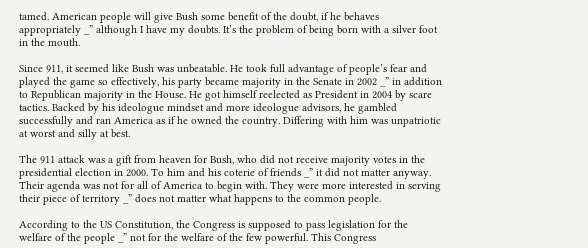tamed. American people will give Bush some benefit of the doubt, if he behaves appropriately _” although I have my doubts. It’s the problem of being born with a silver foot in the mouth.

Since 911, it seemed like Bush was unbeatable. He took full advantage of people’s fear and played the game so effectively, his party became majority in the Senate in 2002 _” in addition to Republican majority in the House. He got himself reelected as President in 2004 by scare tactics. Backed by his ideologue mindset and more ideologue advisors, he gambled successfully and ran America as if he owned the country. Differing with him was unpatriotic at worst and silly at best.

The 911 attack was a gift from heaven for Bush, who did not receive majority votes in the presidential election in 2000. To him and his coterie of friends _” it did not matter anyway. Their agenda was not for all of America to begin with. They were more interested in serving their piece of territory _” does not matter what happens to the common people.

According to the US Constitution, the Congress is supposed to pass legislation for the welfare of the people _” not for the welfare of the few powerful. This Congress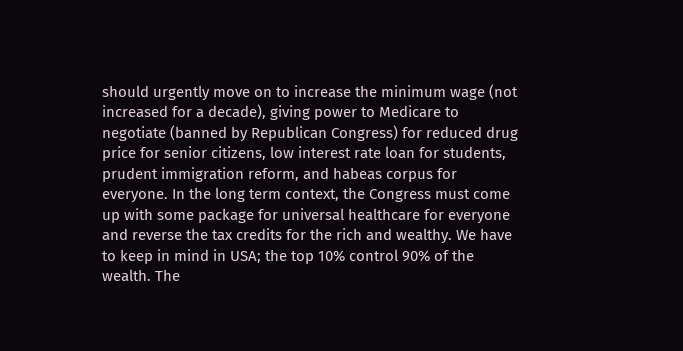should urgently move on to increase the minimum wage (not increased for a decade), giving power to Medicare to negotiate (banned by Republican Congress) for reduced drug price for senior citizens, low interest rate loan for students, prudent immigration reform, and habeas corpus for everyone. In the long term context, the Congress must come up with some package for universal healthcare for everyone and reverse the tax credits for the rich and wealthy. We have to keep in mind in USA; the top 10% control 90% of the wealth. The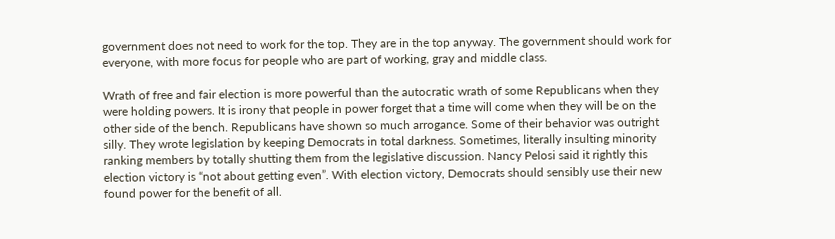government does not need to work for the top. They are in the top anyway. The government should work for everyone, with more focus for people who are part of working, gray and middle class.

Wrath of free and fair election is more powerful than the autocratic wrath of some Republicans when they were holding powers. It is irony that people in power forget that a time will come when they will be on the other side of the bench. Republicans have shown so much arrogance. Some of their behavior was outright silly. They wrote legislation by keeping Democrats in total darkness. Sometimes, literally insulting minority ranking members by totally shutting them from the legislative discussion. Nancy Pelosi said it rightly this election victory is “not about getting even”. With election victory, Democrats should sensibly use their new found power for the benefit of all.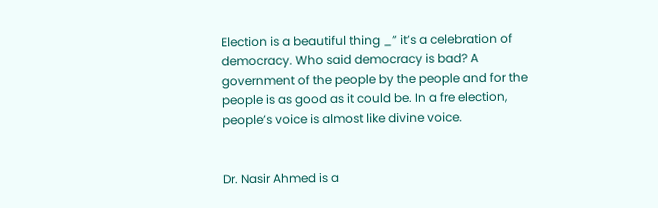Election is a beautiful thing _” it’s a celebration of democracy. Who said democracy is bad? A government of the people by the people and for the people is as good as it could be. In a fre election, people’s voice is almost like divine voice.


Dr. Nasir Ahmed is a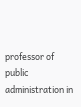professor of public administration in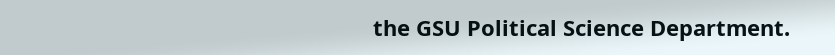the GSU Political Science Department.